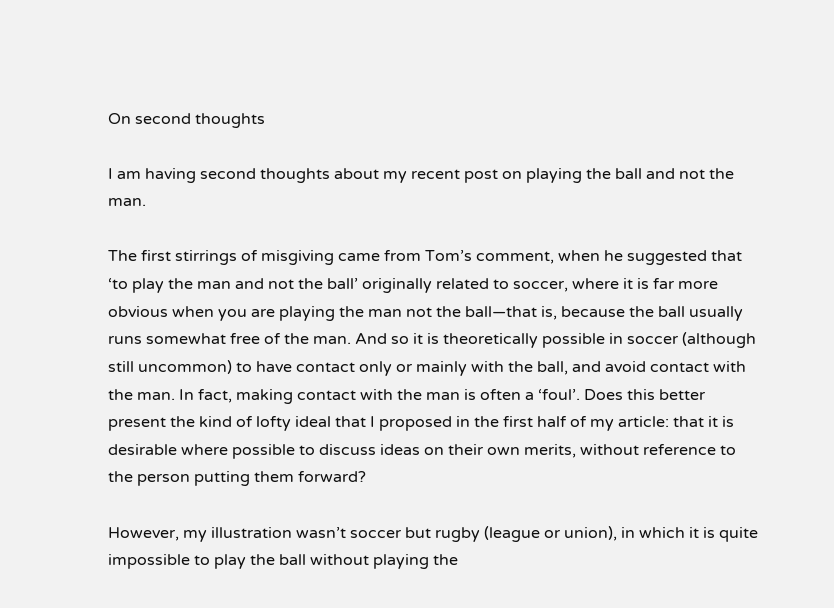On second thoughts

I am having second thoughts about my recent post on playing the ball and not the man.

The first stirrings of misgiving came from Tom’s comment, when he suggested that ‘to play the man and not the ball’ originally related to soccer, where it is far more obvious when you are playing the man not the ball—that is, because the ball usually runs somewhat free of the man. And so it is theoretically possible in soccer (although still uncommon) to have contact only or mainly with the ball, and avoid contact with the man. In fact, making contact with the man is often a ‘foul’. Does this better present the kind of lofty ideal that I proposed in the first half of my article: that it is desirable where possible to discuss ideas on their own merits, without reference to the person putting them forward?

However, my illustration wasn’t soccer but rugby (league or union), in which it is quite impossible to play the ball without playing the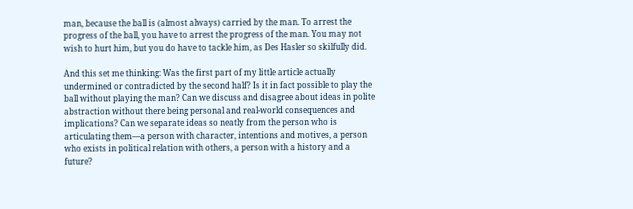man, because the ball is (almost always) carried by the man. To arrest the progress of the ball, you have to arrest the progress of the man. You may not wish to hurt him, but you do have to tackle him, as Des Hasler so skilfully did.

And this set me thinking: Was the first part of my little article actually undermined or contradicted by the second half? Is it in fact possible to play the ball without playing the man? Can we discuss and disagree about ideas in polite abstraction without there being personal and real-world consequences and implications? Can we separate ideas so neatly from the person who is articulating them—a person with character, intentions and motives, a person who exists in political relation with others, a person with a history and a future?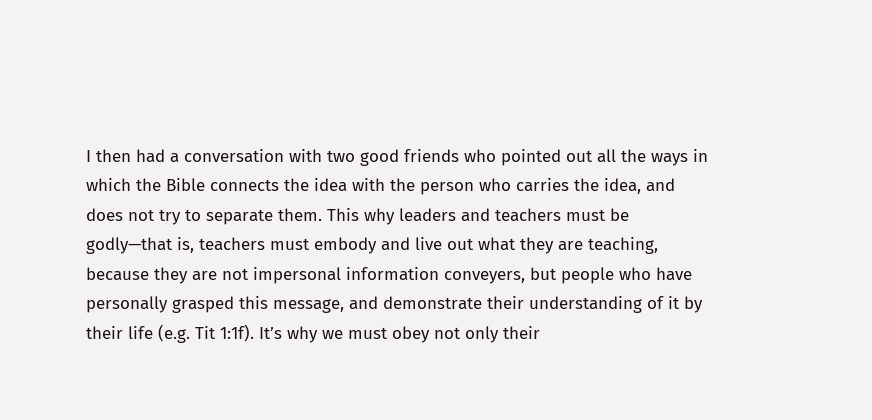I then had a conversation with two good friends who pointed out all the ways in which the Bible connects the idea with the person who carries the idea, and does not try to separate them. This why leaders and teachers must be godly—that is, teachers must embody and live out what they are teaching, because they are not impersonal information conveyers, but people who have personally grasped this message, and demonstrate their understanding of it by their life (e.g. Tit 1:1f). It’s why we must obey not only their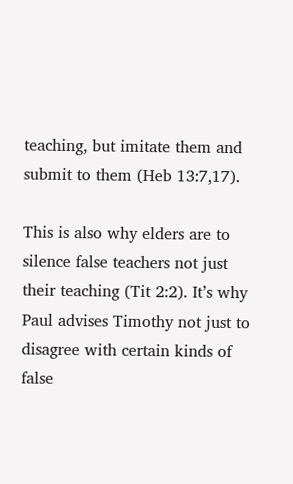teaching, but imitate them and submit to them (Heb 13:7,17).

This is also why elders are to silence false teachers not just their teaching (Tit 2:2). It’s why Paul advises Timothy not just to disagree with certain kinds of false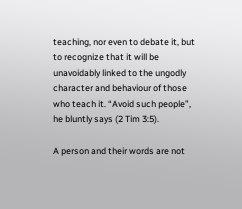teaching, nor even to debate it, but to recognize that it will be unavoidably linked to the ungodly character and behaviour of those who teach it. “Avoid such people”, he bluntly says (2 Tim 3:5).

A person and their words are not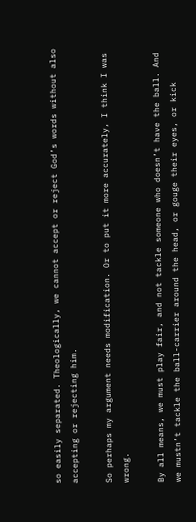so easily separated. Theologically, we cannot accept or reject God’s words without also accepting or rejecting him.

So perhaps my argument needs modification. Or to put it more accurately, I think I was wrong.

By all means, we must play fair, and not tackle someone who doesn’t have the ball. And we mustn’t tackle the ball-carrier around the head, or gouge their eyes, or kick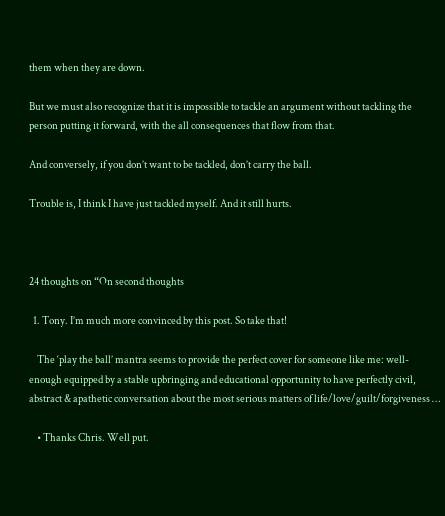them when they are down.

But we must also recognize that it is impossible to tackle an argument without tackling the person putting it forward, with the all consequences that flow from that.

And conversely, if you don’t want to be tackled, don’t carry the ball.

Trouble is, I think I have just tackled myself. And it still hurts.



24 thoughts on “On second thoughts

  1. Tony. I’m much more convinced by this post. So take that!

    The ‘play the ball’ mantra seems to provide the perfect cover for someone like me: well-enough equipped by a stable upbringing and educational opportunity to have perfectly civil, abstract & apathetic conversation about the most serious matters of life/love/guilt/forgiveness …

    • Thanks Chris. Well put.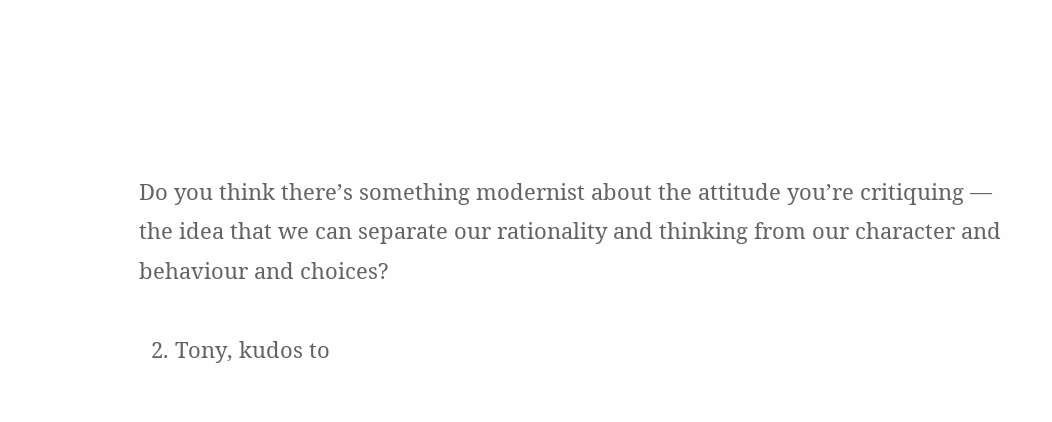Do you think there’s something modernist about the attitude you’re critiquing — the idea that we can separate our rationality and thinking from our character and behaviour and choices?

  2. Tony, kudos to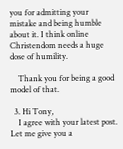you for admitting your mistake and being humble about it. I think online Christendom needs a huge dose of humility.

    Thank you for being a good model of that.

  3. Hi Tony,
    I agree with your latest post. Let me give you a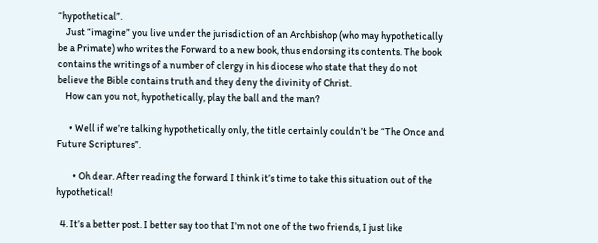“hypothetical”.
    Just “imagine” you live under the jurisdiction of an Archbishop (who may hypothetically be a Primate) who writes the Forward to a new book, thus endorsing its contents. The book contains the writings of a number of clergy in his diocese who state that they do not believe the Bible contains truth and they deny the divinity of Christ.
    How can you not, hypothetically, play the ball and the man?

      • Well if we’re talking hypothetically only, the title certainly couldn’t be “The Once and Future Scriptures”.

        • Oh dear. After reading the forward I think it’s time to take this situation out of the hypothetical!

  4. It’s a better post. I better say too that I’m not one of the two friends, I just like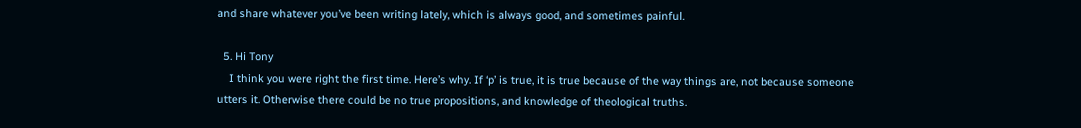and share whatever you’ve been writing lately, which is always good, and sometimes painful.

  5. Hi Tony
    I think you were right the first time. Here’s why. If ‘p’ is true, it is true because of the way things are, not because someone utters it. Otherwise there could be no true propositions, and knowledge of theological truths.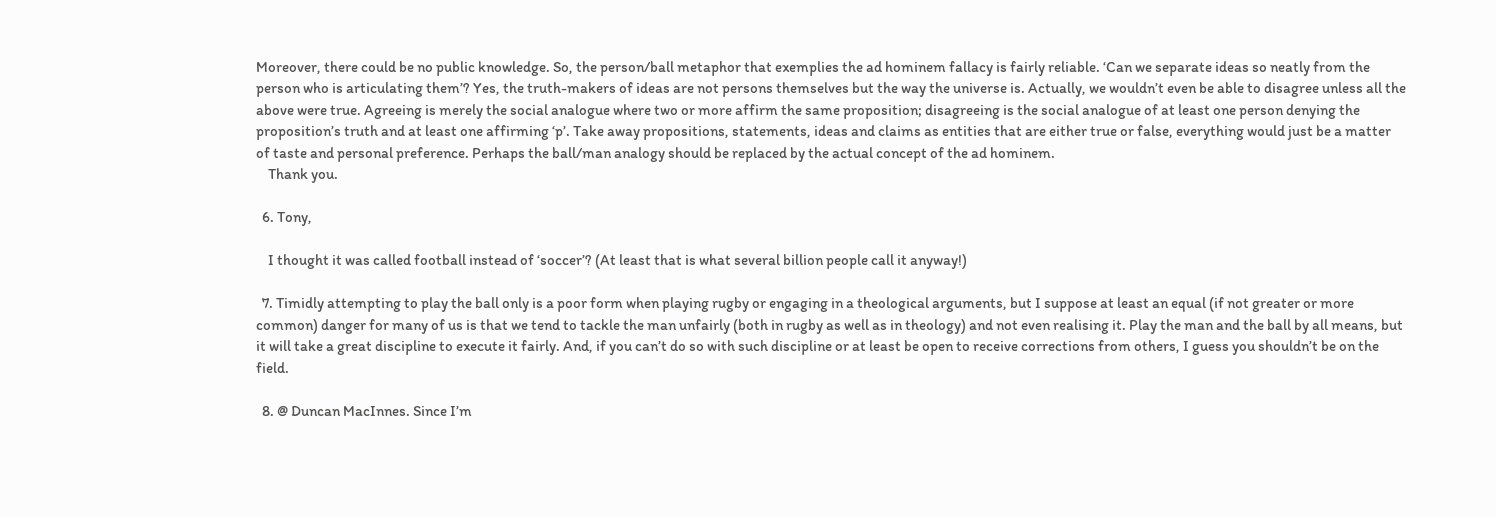Moreover, there could be no public knowledge. So, the person/ball metaphor that exemplies the ad hominem fallacy is fairly reliable. ‘Can we separate ideas so neatly from the person who is articulating them’? Yes, the truth-makers of ideas are not persons themselves but the way the universe is. Actually, we wouldn’t even be able to disagree unless all the above were true. Agreeing is merely the social analogue where two or more affirm the same proposition; disagreeing is the social analogue of at least one person denying the proposition’s truth and at least one affirming ‘p’. Take away propositions, statements, ideas and claims as entities that are either true or false, everything would just be a matter of taste and personal preference. Perhaps the ball/man analogy should be replaced by the actual concept of the ad hominem.
    Thank you.

  6. Tony,

    I thought it was called football instead of ‘soccer’? (At least that is what several billion people call it anyway!)

  7. Timidly attempting to play the ball only is a poor form when playing rugby or engaging in a theological arguments, but I suppose at least an equal (if not greater or more common) danger for many of us is that we tend to tackle the man unfairly (both in rugby as well as in theology) and not even realising it. Play the man and the ball by all means, but it will take a great discipline to execute it fairly. And, if you can’t do so with such discipline or at least be open to receive corrections from others, I guess you shouldn’t be on the field.

  8. @ Duncan MacInnes. Since I’m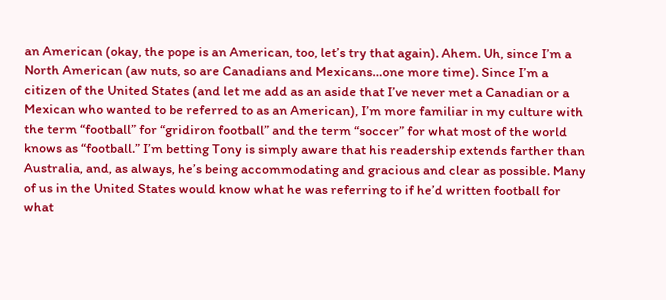an American (okay, the pope is an American, too, let’s try that again). Ahem. Uh, since I’m a North American (aw nuts, so are Canadians and Mexicans…one more time). Since I’m a citizen of the United States (and let me add as an aside that I’ve never met a Canadian or a Mexican who wanted to be referred to as an American), I’m more familiar in my culture with the term “football” for “gridiron football” and the term “soccer” for what most of the world knows as “football.” I’m betting Tony is simply aware that his readership extends farther than Australia, and, as always, he’s being accommodating and gracious and clear as possible. Many of us in the United States would know what he was referring to if he’d written football for what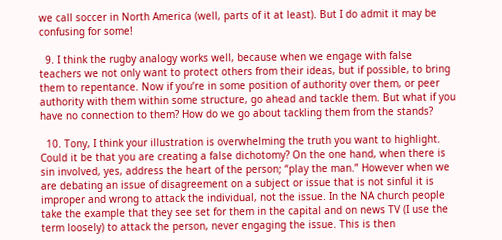we call soccer in North America (well, parts of it at least). But I do admit it may be confusing for some!

  9. I think the rugby analogy works well, because when we engage with false teachers we not only want to protect others from their ideas, but if possible, to bring them to repentance. Now if you’re in some position of authority over them, or peer authority with them within some structure, go ahead and tackle them. But what if you have no connection to them? How do we go about tackling them from the stands?

  10. Tony, I think your illustration is overwhelming the truth you want to highlight. Could it be that you are creating a false dichotomy? On the one hand, when there is sin involved, yes, address the heart of the person; “play the man.” However when we are debating an issue of disagreement on a subject or issue that is not sinful it is improper and wrong to attack the individual, not the issue. In the NA church people take the example that they see set for them in the capital and on news TV (I use the term loosely) to attack the person, never engaging the issue. This is then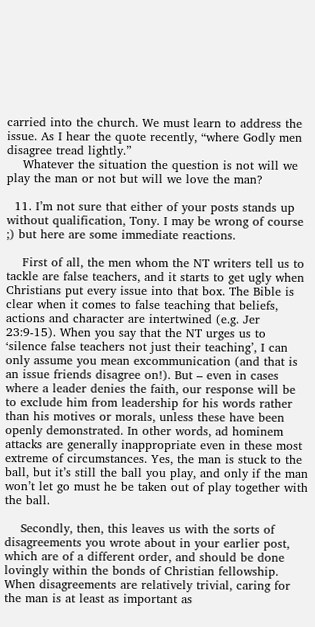carried into the church. We must learn to address the issue. As I hear the quote recently, “where Godly men disagree tread lightly.”
    Whatever the situation the question is not will we play the man or not but will we love the man?

  11. I’m not sure that either of your posts stands up without qualification, Tony. I may be wrong of course ;) but here are some immediate reactions.

    First of all, the men whom the NT writers tell us to tackle are false teachers, and it starts to get ugly when Christians put every issue into that box. The Bible is clear when it comes to false teaching that beliefs, actions and character are intertwined (e.g. Jer 23:9-15). When you say that the NT urges us to ‘silence false teachers not just their teaching’, I can only assume you mean excommunication (and that is an issue friends disagree on!). But – even in cases where a leader denies the faith, our response will be to exclude him from leadership for his words rather than his motives or morals, unless these have been openly demonstrated. In other words, ad hominem attacks are generally inappropriate even in these most extreme of circumstances. Yes, the man is stuck to the ball, but it’s still the ball you play, and only if the man won’t let go must he be taken out of play together with the ball.

    Secondly, then, this leaves us with the sorts of disagreements you wrote about in your earlier post, which are of a different order, and should be done lovingly within the bonds of Christian fellowship. When disagreements are relatively trivial, caring for the man is at least as important as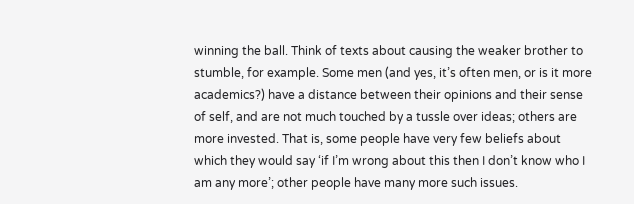winning the ball. Think of texts about causing the weaker brother to stumble, for example. Some men (and yes, it’s often men, or is it more academics?) have a distance between their opinions and their sense of self, and are not much touched by a tussle over ideas; others are more invested. That is, some people have very few beliefs about which they would say ‘if I’m wrong about this then I don’t know who I am any more’; other people have many more such issues.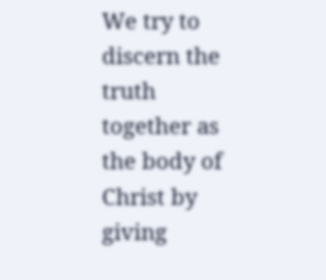We try to discern the truth together as the body of Christ by giving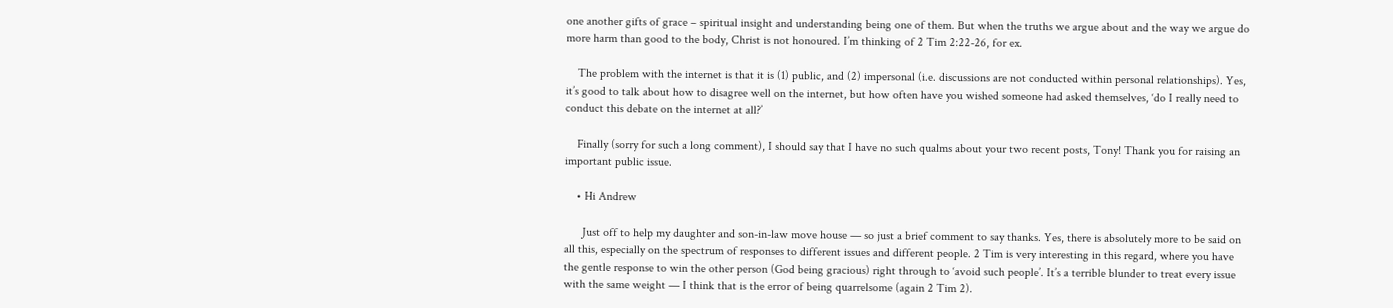one another gifts of grace – spiritual insight and understanding being one of them. But when the truths we argue about and the way we argue do more harm than good to the body, Christ is not honoured. I’m thinking of 2 Tim 2:22-26, for ex.

    The problem with the internet is that it is (1) public, and (2) impersonal (i.e. discussions are not conducted within personal relationships). Yes, it’s good to talk about how to disagree well on the internet, but how often have you wished someone had asked themselves, ‘do I really need to conduct this debate on the internet at all?’

    Finally (sorry for such a long comment), I should say that I have no such qualms about your two recent posts, Tony! Thank you for raising an important public issue.

    • Hi Andrew

      Just off to help my daughter and son-in-law move house — so just a brief comment to say thanks. Yes, there is absolutely more to be said on all this, especially on the spectrum of responses to different issues and different people. 2 Tim is very interesting in this regard, where you have the gentle response to win the other person (God being gracious) right through to ‘avoid such people’. It’s a terrible blunder to treat every issue with the same weight — I think that is the error of being quarrelsome (again 2 Tim 2).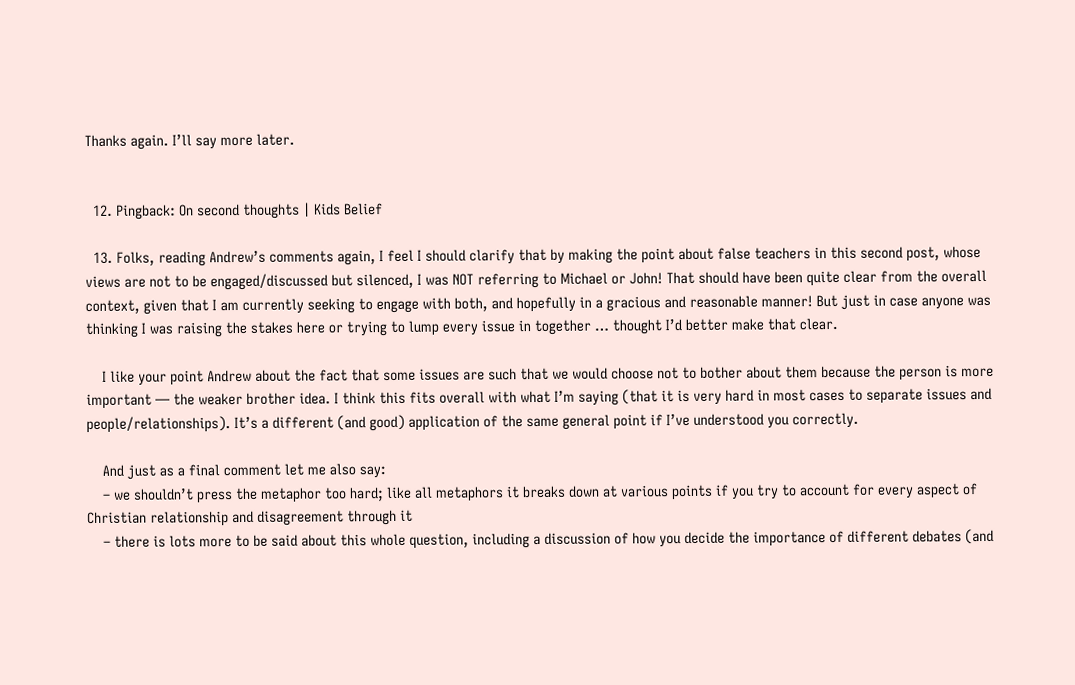Thanks again. I’ll say more later.


  12. Pingback: On second thoughts | Kids Belief

  13. Folks, reading Andrew’s comments again, I feel I should clarify that by making the point about false teachers in this second post, whose views are not to be engaged/discussed but silenced, I was NOT referring to Michael or John! That should have been quite clear from the overall context, given that I am currently seeking to engage with both, and hopefully in a gracious and reasonable manner! But just in case anyone was thinking I was raising the stakes here or trying to lump every issue in together … thought I’d better make that clear.

    I like your point Andrew about the fact that some issues are such that we would choose not to bother about them because the person is more important — the weaker brother idea. I think this fits overall with what I’m saying (that it is very hard in most cases to separate issues and people/relationships). It’s a different (and good) application of the same general point if I’ve understood you correctly.

    And just as a final comment let me also say:
    – we shouldn’t press the metaphor too hard; like all metaphors it breaks down at various points if you try to account for every aspect of Christian relationship and disagreement through it
    – there is lots more to be said about this whole question, including a discussion of how you decide the importance of different debates (and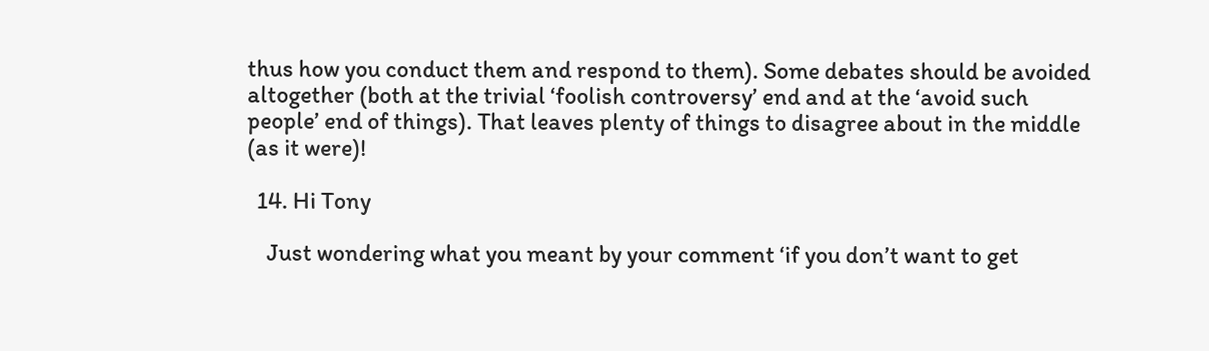thus how you conduct them and respond to them). Some debates should be avoided altogether (both at the trivial ‘foolish controversy’ end and at the ‘avoid such people’ end of things). That leaves plenty of things to disagree about in the middle (as it were)!

  14. Hi Tony

    Just wondering what you meant by your comment ‘if you don’t want to get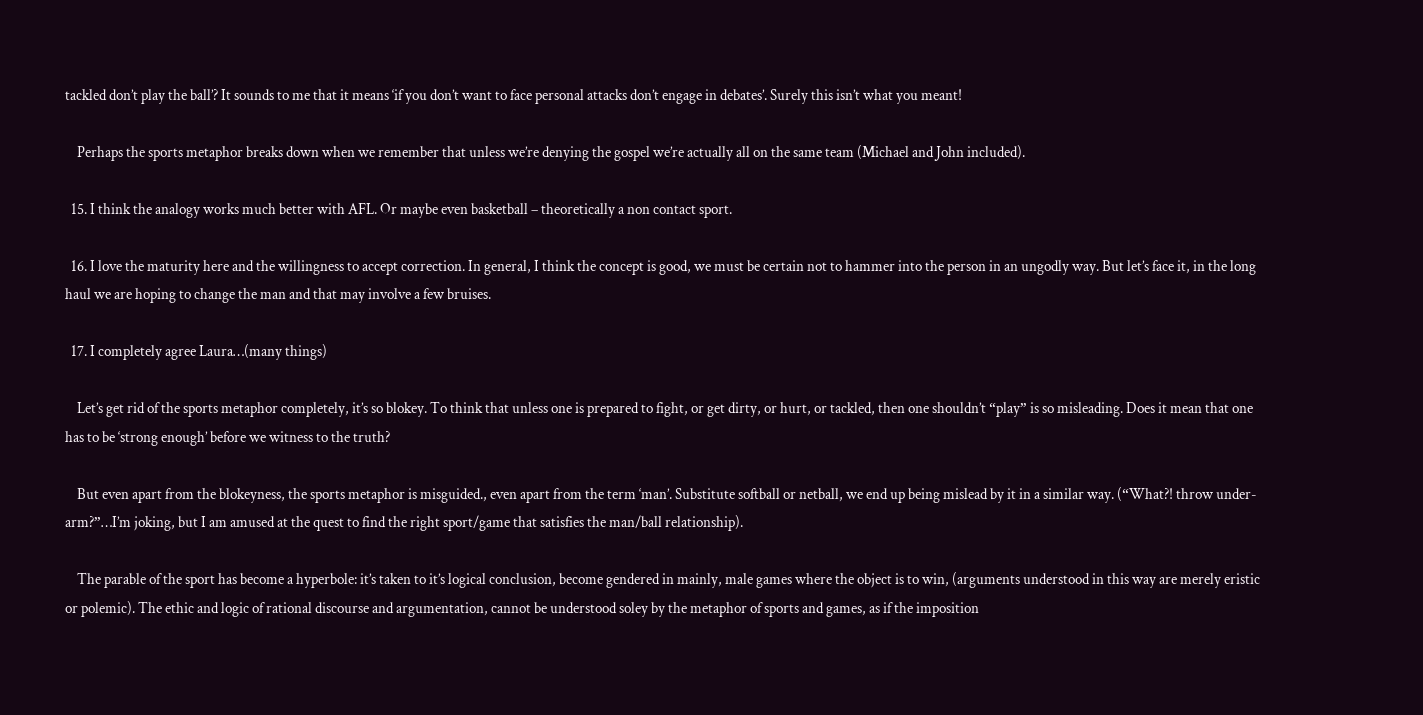tackled don’t play the ball’? It sounds to me that it means ‘if you don’t want to face personal attacks don’t engage in debates’. Surely this isn’t what you meant!

    Perhaps the sports metaphor breaks down when we remember that unless we’re denying the gospel we’re actually all on the same team (Michael and John included).

  15. I think the analogy works much better with AFL. Or maybe even basketball – theoretically a non contact sport.

  16. I love the maturity here and the willingness to accept correction. In general, I think the concept is good, we must be certain not to hammer into the person in an ungodly way. But let’s face it, in the long haul we are hoping to change the man and that may involve a few bruises.

  17. I completely agree Laura…(many things)

    Let’s get rid of the sports metaphor completely, it’s so blokey. To think that unless one is prepared to fight, or get dirty, or hurt, or tackled, then one shouldn’t “play” is so misleading. Does it mean that one has to be ‘strong enough’ before we witness to the truth?

    But even apart from the blokeyness, the sports metaphor is misguided., even apart from the term ‘man’. Substitute softball or netball, we end up being mislead by it in a similar way. (“What?! throw under-arm?”…I’m joking, but I am amused at the quest to find the right sport/game that satisfies the man/ball relationship).

    The parable of the sport has become a hyperbole: it’s taken to it’s logical conclusion, become gendered in mainly, male games where the object is to win, (arguments understood in this way are merely eristic or polemic). The ethic and logic of rational discourse and argumentation, cannot be understood soley by the metaphor of sports and games, as if the imposition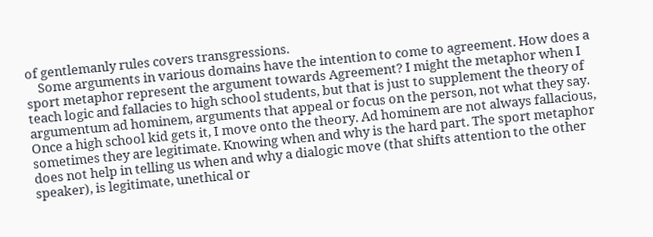of gentlemanly rules covers transgressions.
    Some arguments in various domains have the intention to come to agreement. How does a sport metaphor represent the argument towards Agreement? I might the metaphor when I teach logic and fallacies to high school students, but that is just to supplement the theory of argumentum ad hominem, arguments that appeal or focus on the person, not what they say. Once a high school kid gets it, I move onto the theory. Ad hominem are not always fallacious, sometimes they are legitimate. Knowing when and why is the hard part. The sport metaphor does not help in telling us when and why a dialogic move (that shifts attention to the other speaker), is legitimate, unethical or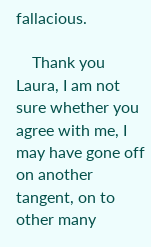fallacious.

    Thank you Laura, I am not sure whether you agree with me, I may have gone off on another tangent, on to other many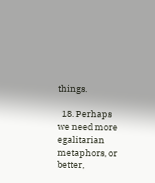things.

  18. Perhaps we need more egalitarian metaphors, or better,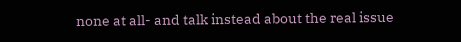none at all- and talk instead about the real issue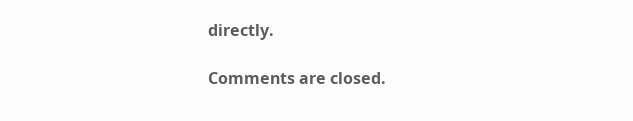directly.

Comments are closed.